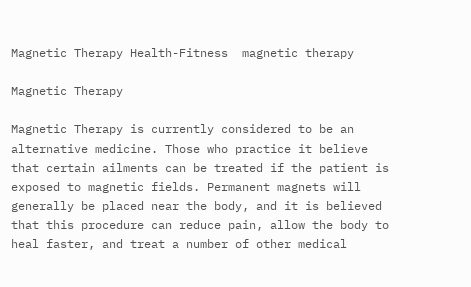Magnetic Therapy Health-Fitness  magnetic therapy

Magnetic Therapy

Magnetic Therapy is currently considered to be an alternative medicine. Those who practice it believe that certain ailments can be treated if the patient is exposed to magnetic fields. Permanent magnets will generally be placed near the body, and it is believed that this procedure can reduce pain, allow the body to heal faster, and treat a number of other medical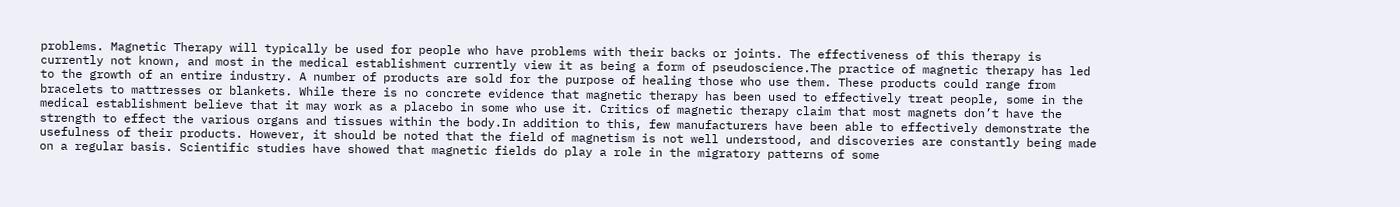problems. Magnetic Therapy will typically be used for people who have problems with their backs or joints. The effectiveness of this therapy is currently not known, and most in the medical establishment currently view it as being a form of pseudoscience.The practice of magnetic therapy has led to the growth of an entire industry. A number of products are sold for the purpose of healing those who use them. These products could range from bracelets to mattresses or blankets. While there is no concrete evidence that magnetic therapy has been used to effectively treat people, some in the medical establishment believe that it may work as a placebo in some who use it. Critics of magnetic therapy claim that most magnets don’t have the strength to effect the various organs and tissues within the body.In addition to this, few manufacturers have been able to effectively demonstrate the usefulness of their products. However, it should be noted that the field of magnetism is not well understood, and discoveries are constantly being made on a regular basis. Scientific studies have showed that magnetic fields do play a role in the migratory patterns of some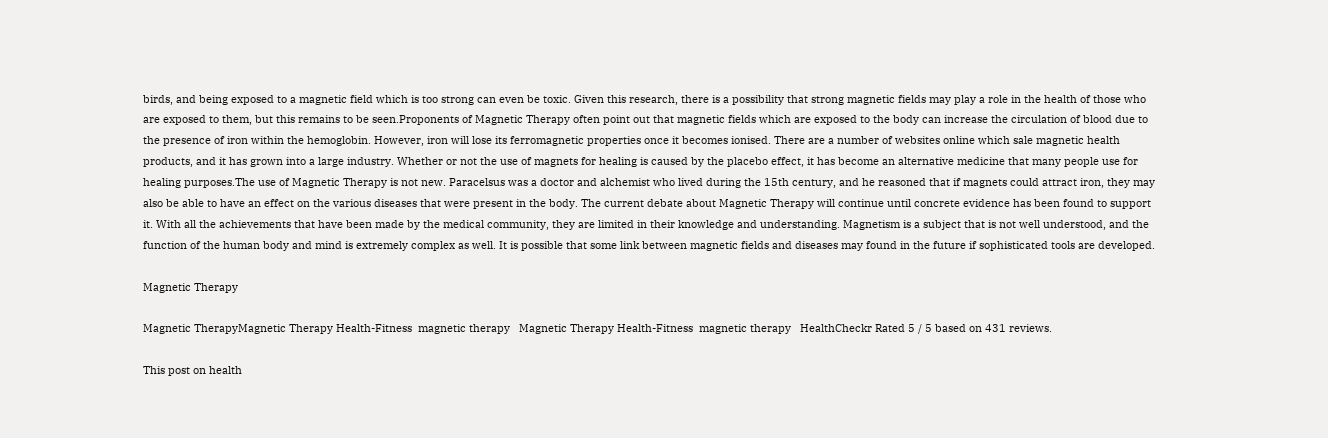birds, and being exposed to a magnetic field which is too strong can even be toxic. Given this research, there is a possibility that strong magnetic fields may play a role in the health of those who are exposed to them, but this remains to be seen.Proponents of Magnetic Therapy often point out that magnetic fields which are exposed to the body can increase the circulation of blood due to the presence of iron within the hemoglobin. However, iron will lose its ferromagnetic properties once it becomes ionised. There are a number of websites online which sale magnetic health products, and it has grown into a large industry. Whether or not the use of magnets for healing is caused by the placebo effect, it has become an alternative medicine that many people use for healing purposes.The use of Magnetic Therapy is not new. Paracelsus was a doctor and alchemist who lived during the 15th century, and he reasoned that if magnets could attract iron, they may also be able to have an effect on the various diseases that were present in the body. The current debate about Magnetic Therapy will continue until concrete evidence has been found to support it. With all the achievements that have been made by the medical community, they are limited in their knowledge and understanding. Magnetism is a subject that is not well understood, and the function of the human body and mind is extremely complex as well. It is possible that some link between magnetic fields and diseases may found in the future if sophisticated tools are developed.

Magnetic Therapy

Magnetic TherapyMagnetic Therapy Health-Fitness  magnetic therapy   Magnetic Therapy Health-Fitness  magnetic therapy   HealthCheckr Rated 5 / 5 based on 431 reviews.

This post on health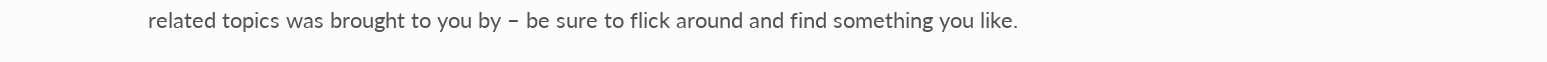related topics was brought to you by – be sure to flick around and find something you like.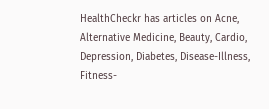HealthCheckr has articles on Acne, Alternative Medicine, Beauty, Cardio, Depression, Diabetes, Disease-Illness, Fitness-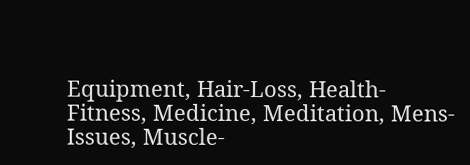Equipment, Hair-Loss, Health-Fitness, Medicine, Meditation, Mens-Issues, Muscle-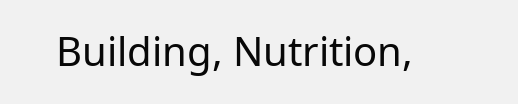Building, Nutrition,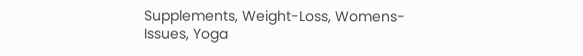Supplements, Weight-Loss, Womens-Issues, Yoga